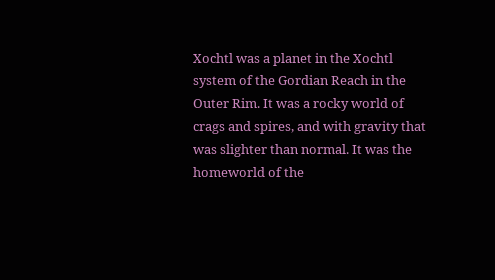Xochtl was a planet in the Xochtl system of the Gordian Reach in the Outer Rim. It was a rocky world of crags and spires, and with gravity that was slighter than normal. It was the homeworld of the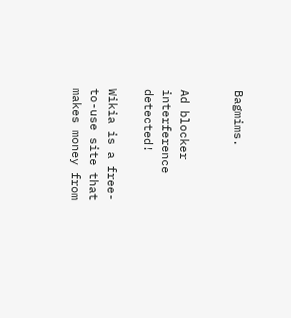Bagmims.


Ad blocker interference detected!

Wikia is a free-to-use site that makes money from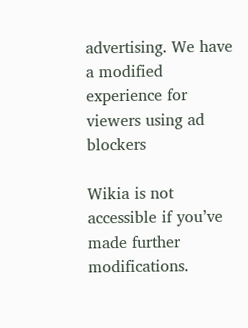advertising. We have a modified experience for viewers using ad blockers

Wikia is not accessible if you’ve made further modifications.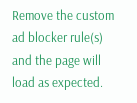Remove the custom ad blocker rule(s) and the page will load as expected.